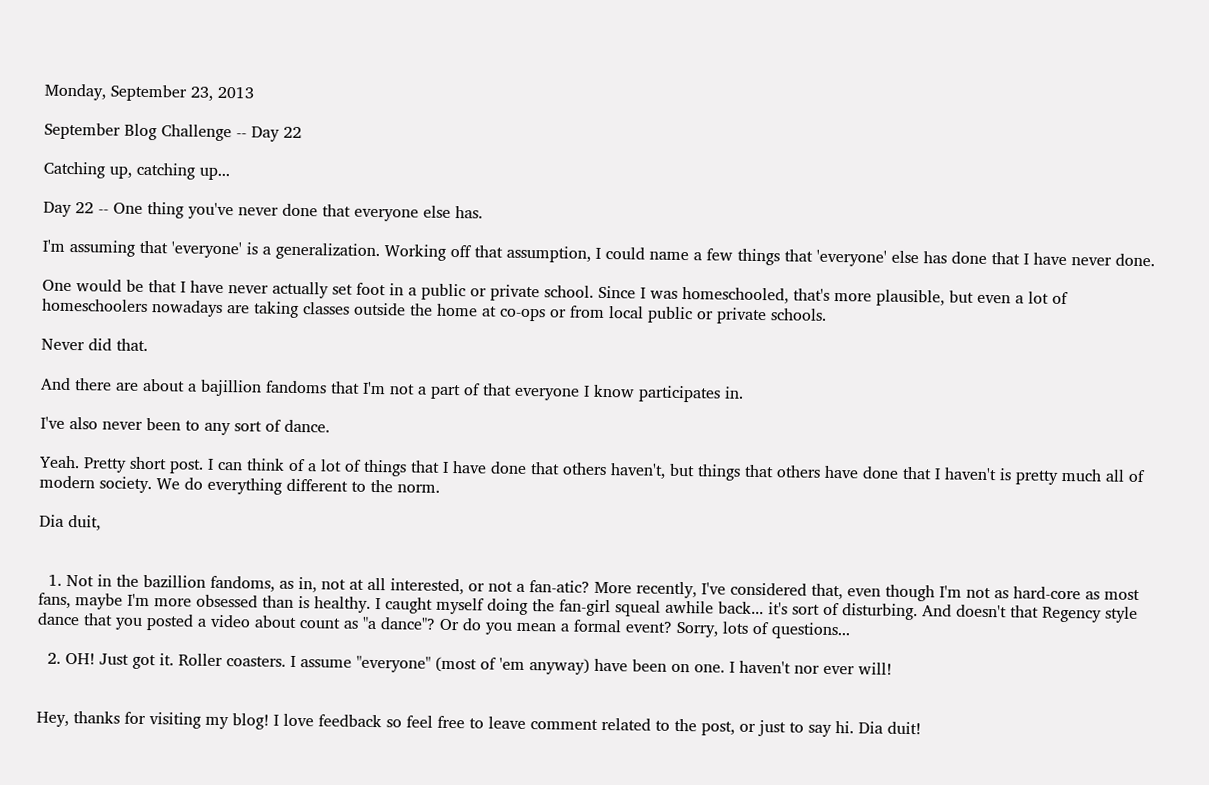Monday, September 23, 2013

September Blog Challenge -- Day 22

Catching up, catching up...

Day 22 -- One thing you've never done that everyone else has.

I'm assuming that 'everyone' is a generalization. Working off that assumption, I could name a few things that 'everyone' else has done that I have never done.

One would be that I have never actually set foot in a public or private school. Since I was homeschooled, that's more plausible, but even a lot of homeschoolers nowadays are taking classes outside the home at co-ops or from local public or private schools.

Never did that.

And there are about a bajillion fandoms that I'm not a part of that everyone I know participates in.

I've also never been to any sort of dance.

Yeah. Pretty short post. I can think of a lot of things that I have done that others haven't, but things that others have done that I haven't is pretty much all of modern society. We do everything different to the norm.

Dia duit,


  1. Not in the bazillion fandoms, as in, not at all interested, or not a fan-atic? More recently, I've considered that, even though I'm not as hard-core as most fans, maybe I'm more obsessed than is healthy. I caught myself doing the fan-girl squeal awhile back... it's sort of disturbing. And doesn't that Regency style dance that you posted a video about count as "a dance"? Or do you mean a formal event? Sorry, lots of questions...

  2. OH! Just got it. Roller coasters. I assume "everyone" (most of 'em anyway) have been on one. I haven't nor ever will!


Hey, thanks for visiting my blog! I love feedback so feel free to leave comment related to the post, or just to say hi. Dia duit!